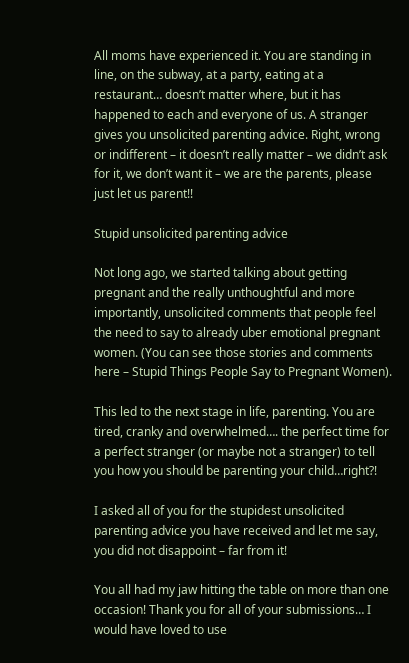All moms have experienced it. You are standing in line, on the subway, at a party, eating at a restaurant… doesn’t matter where, but it has happened to each and everyone of us. A stranger gives you unsolicited parenting advice. Right, wrong or indifferent – it doesn’t really matter – we didn’t ask for it, we don’t want it – we are the parents, please just let us parent!!

Stupid unsolicited parenting advice

Not long ago, we started talking about getting pregnant and the really unthoughtful and more importantly, unsolicited comments that people feel the need to say to already uber emotional pregnant women. (You can see those stories and comments here – Stupid Things People Say to Pregnant Women).

This led to the next stage in life, parenting. You are tired, cranky and overwhelmed…. the perfect time for a perfect stranger (or maybe not a stranger) to tell you how you should be parenting your child…right?!

I asked all of you for the stupidest unsolicited parenting advice you have received and let me say, you did not disappoint – far from it!

You all had my jaw hitting the table on more than one occasion! Thank you for all of your submissions… I would have loved to use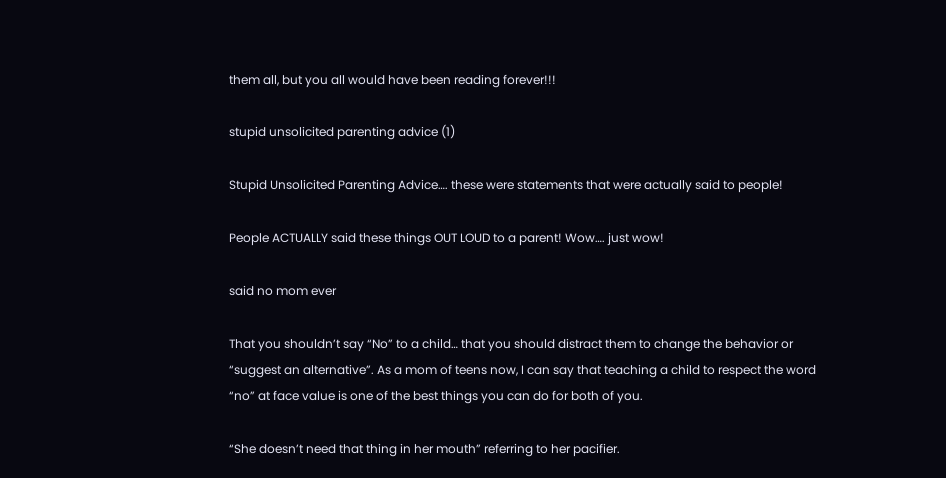them all, but you all would have been reading forever!!!

stupid unsolicited parenting advice (1)

Stupid Unsolicited Parenting Advice…. these were statements that were actually said to people!

People ACTUALLY said these things OUT LOUD to a parent! Wow…. just wow!

said no mom ever

That you shouldn’t say “No” to a child… that you should distract them to change the behavior or “suggest an alternative”. As a mom of teens now, I can say that teaching a child to respect the word “no” at face value is one of the best things you can do for both of you.

“She doesn’t need that thing in her mouth” referring to her pacifier.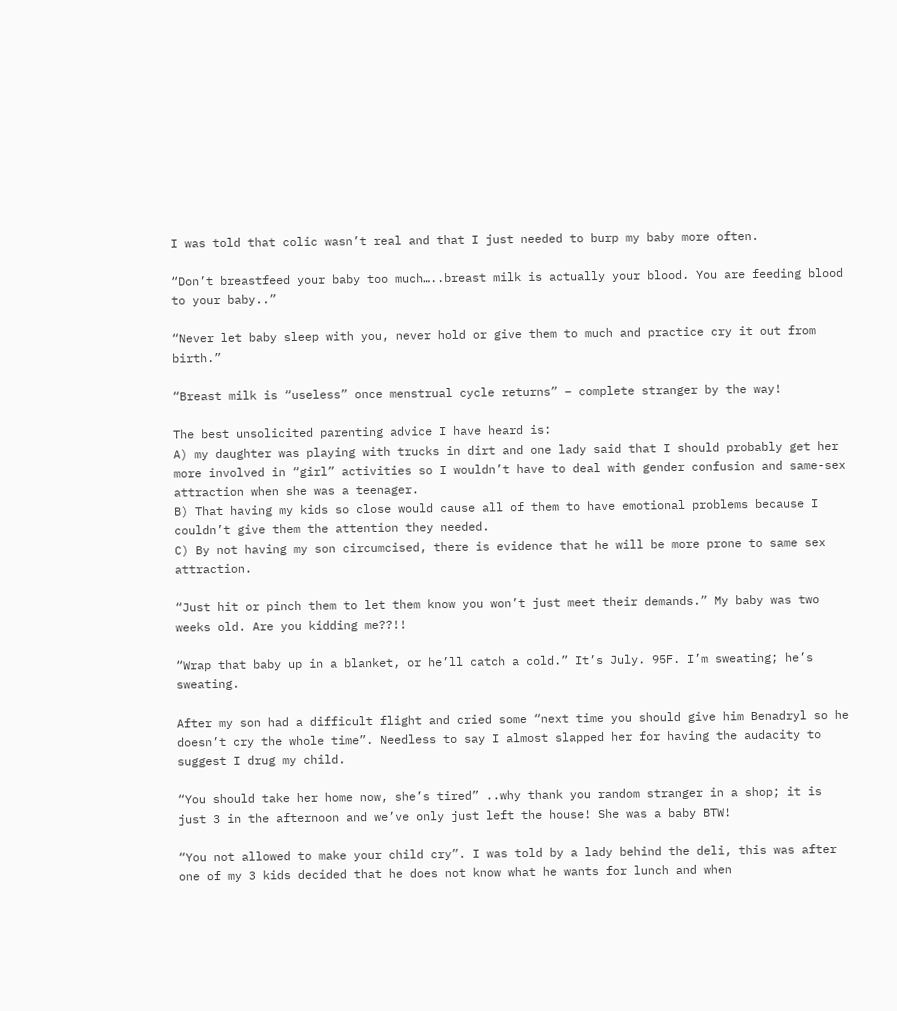I was told that colic wasn’t real and that I just needed to burp my baby more often.

“Don’t breastfeed your baby too much…..breast milk is actually your blood. You are feeding blood to your baby..”

“Never let baby sleep with you, never hold or give them to much and practice cry it out from birth.”

“Breast milk is “useless” once menstrual cycle returns” – complete stranger by the way!

The best unsolicited parenting advice I have heard is:
A) my daughter was playing with trucks in dirt and one lady said that I should probably get her more involved in “girl” activities so I wouldn’t have to deal with gender confusion and same-sex attraction when she was a teenager.
B) That having my kids so close would cause all of them to have emotional problems because I couldn’t give them the attention they needed.
C) By not having my son circumcised, there is evidence that he will be more prone to same sex attraction.

“Just hit or pinch them to let them know you won’t just meet their demands.” My baby was two weeks old. Are you kidding me??!!

“Wrap that baby up in a blanket, or he’ll catch a cold.” It’s July. 95F. I’m sweating; he’s sweating.

After my son had a difficult flight and cried some “next time you should give him Benadryl so he doesn’t cry the whole time”. Needless to say I almost slapped her for having the audacity to suggest I drug my child.

“You should take her home now, she’s tired” ..why thank you random stranger in a shop; it is just 3 in the afternoon and we’ve only just left the house! She was a baby BTW!

“You not allowed to make your child cry”. I was told by a lady behind the deli, this was after one of my 3 kids decided that he does not know what he wants for lunch and when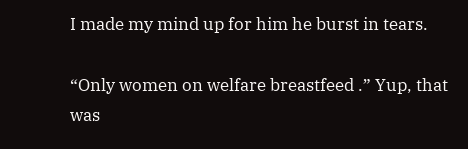I made my mind up for him he burst in tears.

“Only women on welfare breastfeed .” Yup, that was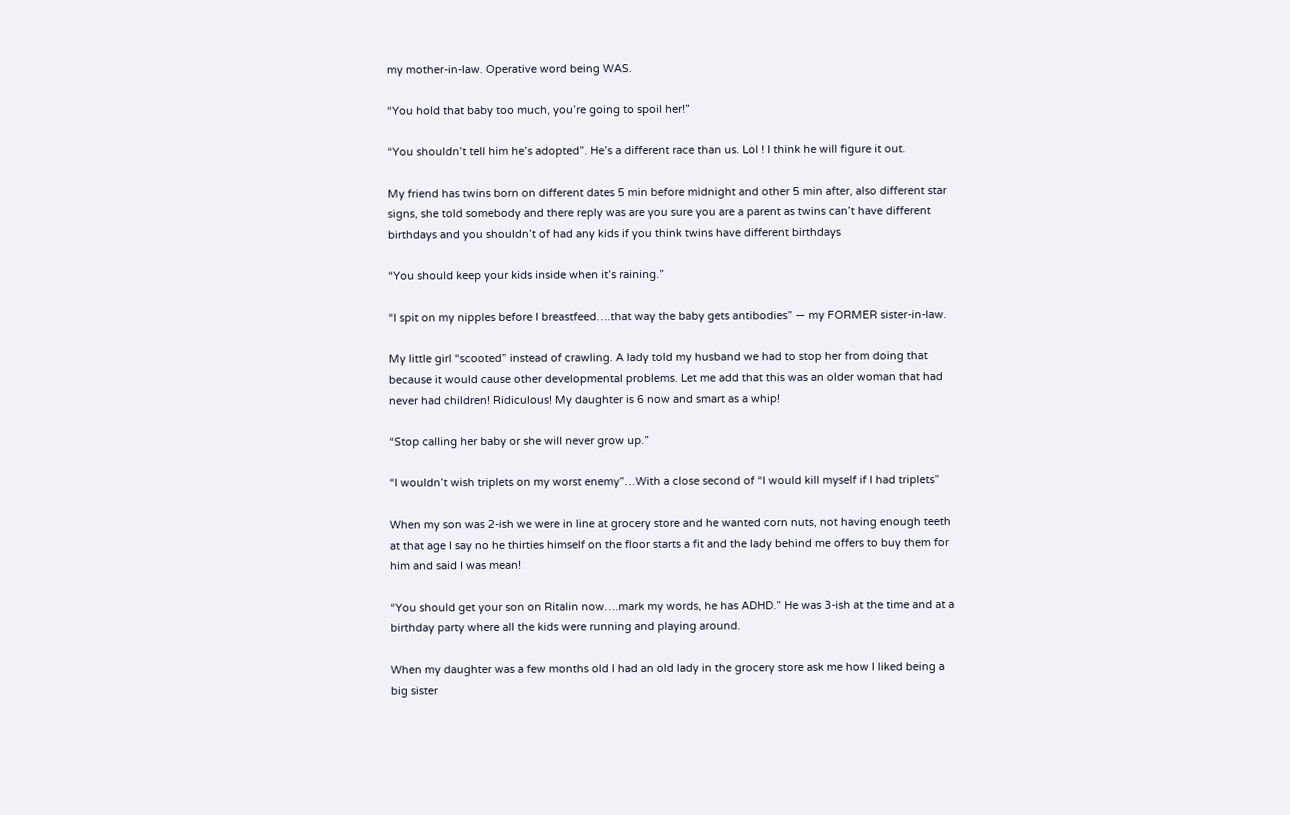my mother-in-law. Operative word being WAS.

“You hold that baby too much, you’re going to spoil her!”

“You shouldn’t tell him he’s adopted”. He’s a different race than us. Lol ! I think he will figure it out.

My friend has twins born on different dates 5 min before midnight and other 5 min after, also different star signs, she told somebody and there reply was are you sure you are a parent as twins can’t have different birthdays and you shouldn’t of had any kids if you think twins have different birthdays

“You should keep your kids inside when it’s raining.”

“I spit on my nipples before I breastfeed….that way the baby gets antibodies” — my FORMER sister-in-law.

My little girl “scooted” instead of crawling. A lady told my husband we had to stop her from doing that because it would cause other developmental problems. Let me add that this was an older woman that had never had children! Ridiculous! My daughter is 6 now and smart as a whip!

“Stop calling her baby or she will never grow up.”

“I wouldn’t wish triplets on my worst enemy”…With a close second of “I would kill myself if I had triplets”

When my son was 2-ish we were in line at grocery store and he wanted corn nuts, not having enough teeth at that age I say no he thirties himself on the floor starts a fit and the lady behind me offers to buy them for him and said I was mean!

“You should get your son on Ritalin now….mark my words, he has ADHD.” He was 3-ish at the time and at a birthday party where all the kids were running and playing around.

When my daughter was a few months old I had an old lady in the grocery store ask me how I liked being a big sister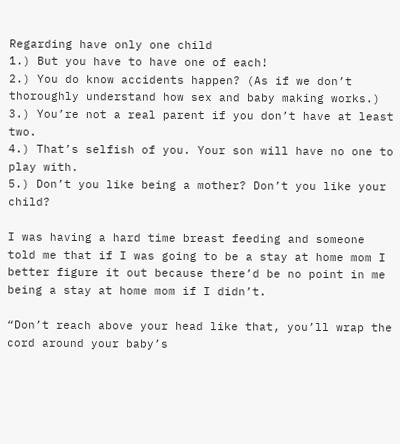Regarding have only one child
1.) But you have to have one of each!
2.) You do know accidents happen? (As if we don’t thoroughly understand how sex and baby making works.)
3.) You’re not a real parent if you don’t have at least two.
4.) That’s selfish of you. Your son will have no one to play with.
5.) Don’t you like being a mother? Don’t you like your child?

I was having a hard time breast feeding and someone told me that if I was going to be a stay at home mom I better figure it out because there’d be no point in me being a stay at home mom if I didn’t.

“Don’t reach above your head like that, you’ll wrap the cord around your baby’s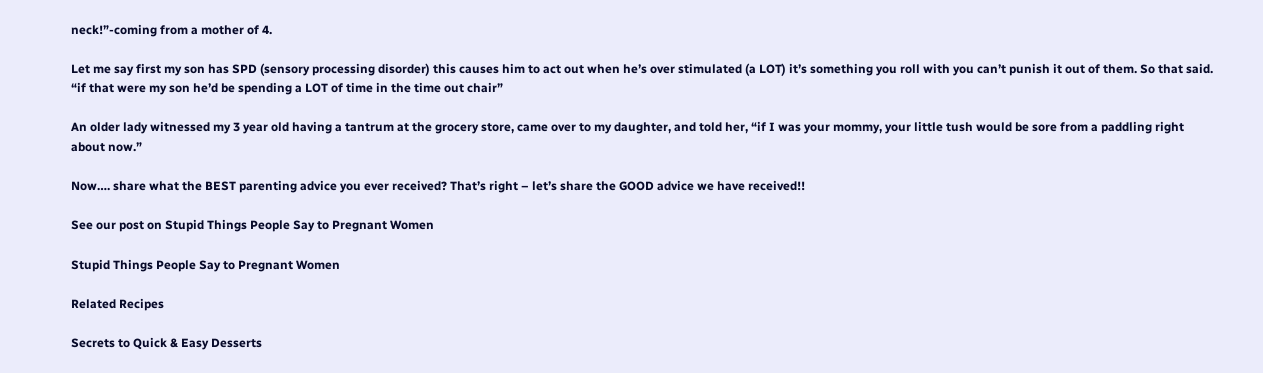neck!”-coming from a mother of 4.

Let me say first my son has SPD (sensory processing disorder) this causes him to act out when he’s over stimulated (a LOT) it’s something you roll with you can’t punish it out of them. So that said. “if that were my son he’d be spending a LOT of time in the time out chair”

An older lady witnessed my 3 year old having a tantrum at the grocery store, came over to my daughter, and told her, “if I was your mommy, your little tush would be sore from a paddling right about now.”

Now…. share what the BEST parenting advice you ever received? That’s right – let’s share the GOOD advice we have received!!

See our post on Stupid Things People Say to Pregnant Women

Stupid Things People Say to Pregnant Women

Related Recipes

Secrets to Quick & Easy Desserts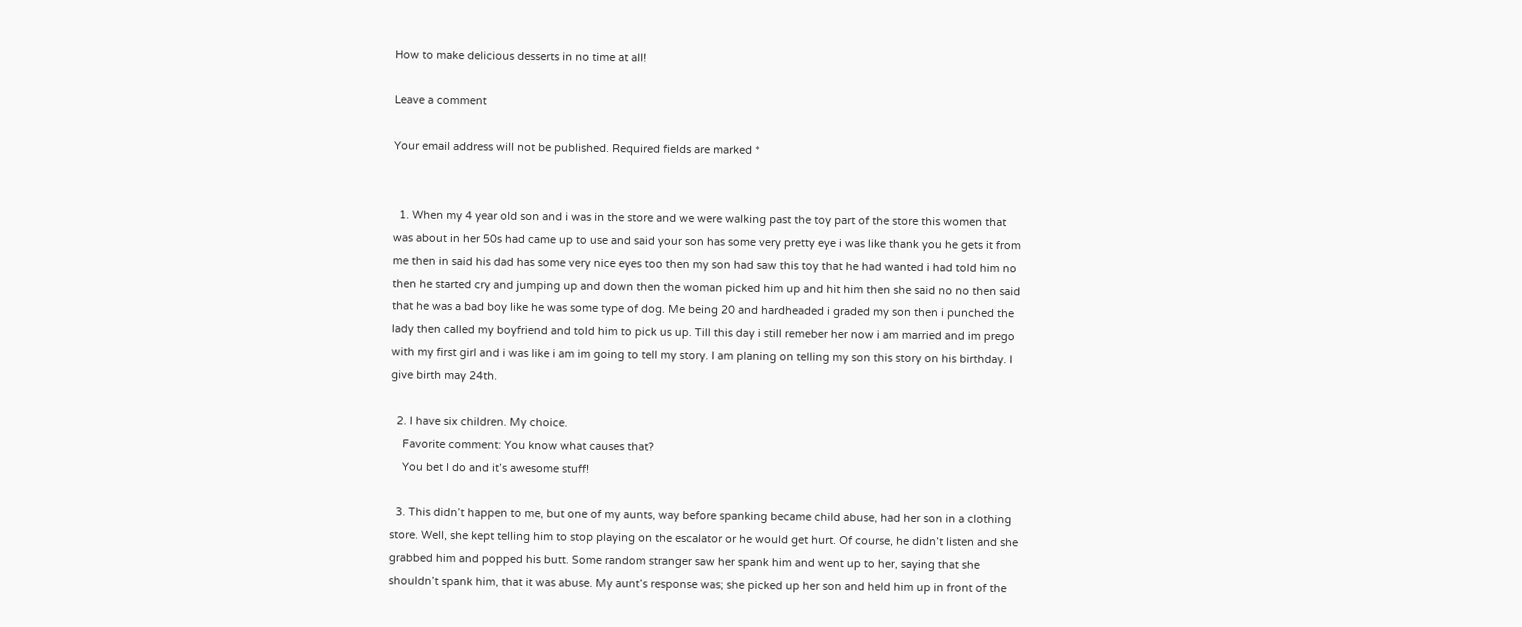How to make delicious desserts in no time at all!

Leave a comment

Your email address will not be published. Required fields are marked *


  1. When my 4 year old son and i was in the store and we were walking past the toy part of the store this women that was about in her 50s had came up to use and said your son has some very pretty eye i was like thank you he gets it from me then in said his dad has some very nice eyes too then my son had saw this toy that he had wanted i had told him no then he started cry and jumping up and down then the woman picked him up and hit him then she said no no then said that he was a bad boy like he was some type of dog. Me being 20 and hardheaded i graded my son then i punched the lady then called my boyfriend and told him to pick us up. Till this day i still remeber her now i am married and im prego with my first girl and i was like i am im going to tell my story. I am planing on telling my son this story on his birthday. I give birth may 24th.

  2. I have six children. My choice.
    Favorite comment: You know what causes that?
    You bet I do and it’s awesome stuff!

  3. This didn’t happen to me, but one of my aunts, way before spanking became child abuse, had her son in a clothing store. Well, she kept telling him to stop playing on the escalator or he would get hurt. Of course, he didn’t listen and she grabbed him and popped his butt. Some random stranger saw her spank him and went up to her, saying that she shouldn’t spank him, that it was abuse. My aunt’s response was; she picked up her son and held him up in front of the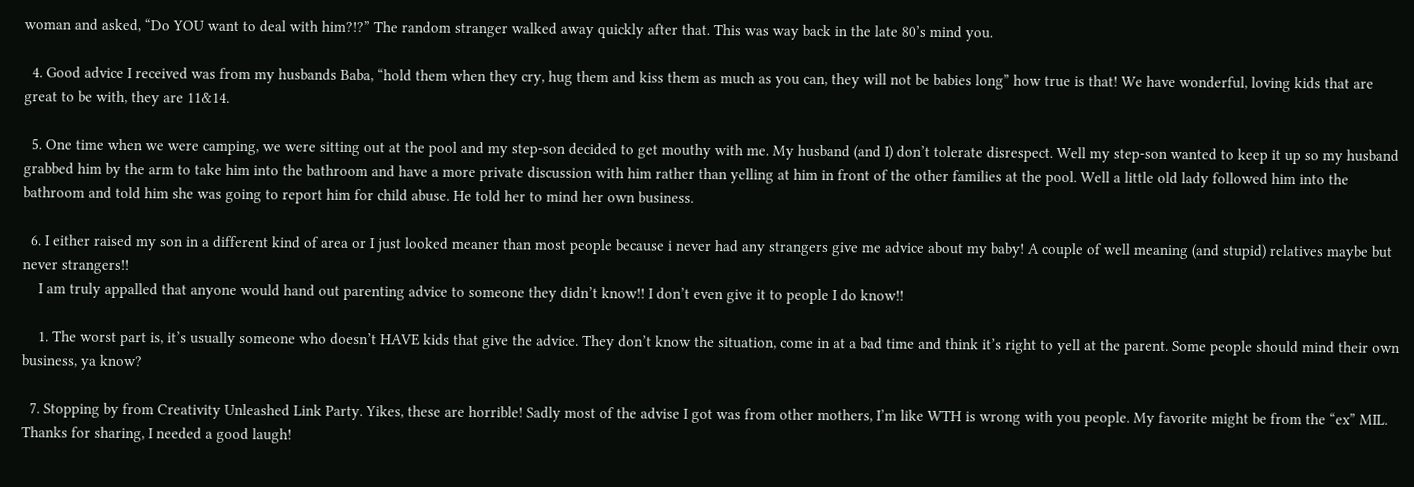woman and asked, “Do YOU want to deal with him?!?” The random stranger walked away quickly after that. This was way back in the late 80’s mind you.

  4. Good advice I received was from my husbands Baba, “hold them when they cry, hug them and kiss them as much as you can, they will not be babies long” how true is that! We have wonderful, loving kids that are great to be with, they are 11&14.

  5. One time when we were camping, we were sitting out at the pool and my step-son decided to get mouthy with me. My husband (and I) don’t tolerate disrespect. Well my step-son wanted to keep it up so my husband grabbed him by the arm to take him into the bathroom and have a more private discussion with him rather than yelling at him in front of the other families at the pool. Well a little old lady followed him into the bathroom and told him she was going to report him for child abuse. He told her to mind her own business.

  6. I either raised my son in a different kind of area or I just looked meaner than most people because i never had any strangers give me advice about my baby! A couple of well meaning (and stupid) relatives maybe but never strangers!!
    I am truly appalled that anyone would hand out parenting advice to someone they didn’t know!! I don’t even give it to people I do know!!

    1. The worst part is, it’s usually someone who doesn’t HAVE kids that give the advice. They don’t know the situation, come in at a bad time and think it’s right to yell at the parent. Some people should mind their own business, ya know?

  7. Stopping by from Creativity Unleashed Link Party. Yikes, these are horrible! Sadly most of the advise I got was from other mothers, I’m like WTH is wrong with you people. My favorite might be from the “ex” MIL. Thanks for sharing, I needed a good laugh!